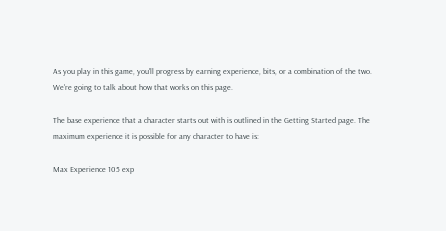As you play in this game, you'll progress by earning experience, bits, or a combination of the two. We're going to talk about how that works on this page.

The base experience that a character starts out with is outlined in the Getting Started page. The maximum experience it is possible for any character to have is:

Max Experience 105 exp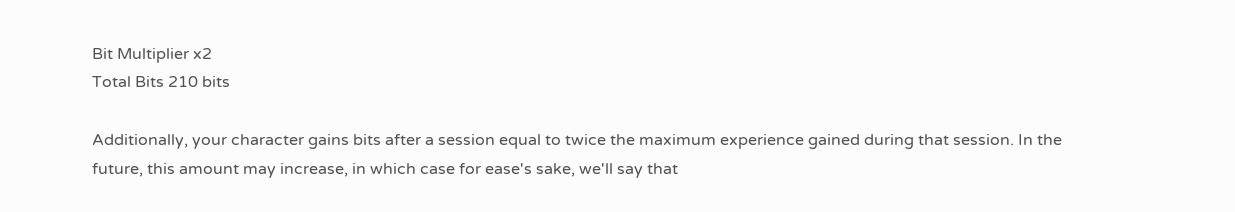Bit Multiplier x2
Total Bits 210 bits

Additionally, your character gains bits after a session equal to twice the maximum experience gained during that session. In the future, this amount may increase, in which case for ease's sake, we'll say that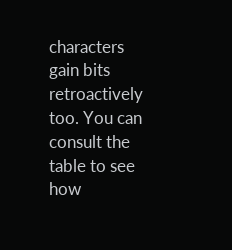characters gain bits retroactively too. You can consult the table to see how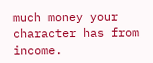much money your character has from income.